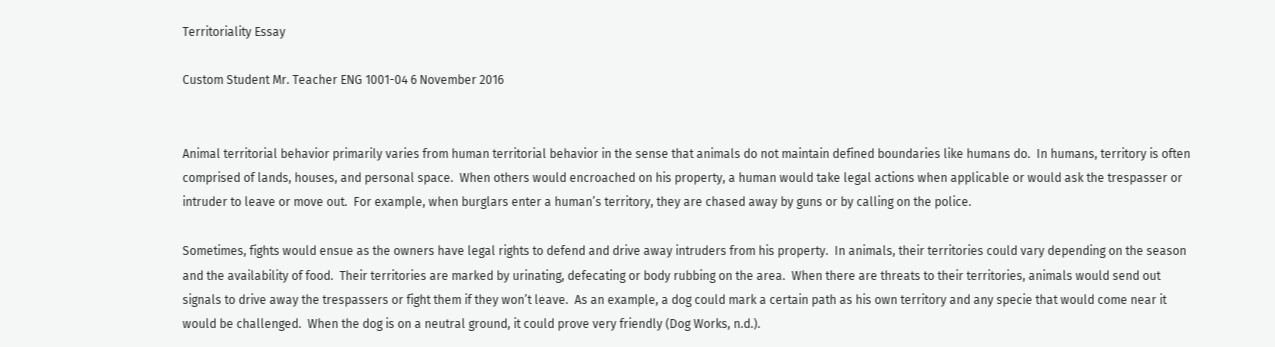Territoriality Essay

Custom Student Mr. Teacher ENG 1001-04 6 November 2016


Animal territorial behavior primarily varies from human territorial behavior in the sense that animals do not maintain defined boundaries like humans do.  In humans, territory is often comprised of lands, houses, and personal space.  When others would encroached on his property, a human would take legal actions when applicable or would ask the trespasser or intruder to leave or move out.  For example, when burglars enter a human’s territory, they are chased away by guns or by calling on the police.

Sometimes, fights would ensue as the owners have legal rights to defend and drive away intruders from his property.  In animals, their territories could vary depending on the season and the availability of food.  Their territories are marked by urinating, defecating or body rubbing on the area.  When there are threats to their territories, animals would send out signals to drive away the trespassers or fight them if they won’t leave.  As an example, a dog could mark a certain path as his own territory and any specie that would come near it would be challenged.  When the dog is on a neutral ground, it could prove very friendly (Dog Works, n.d.).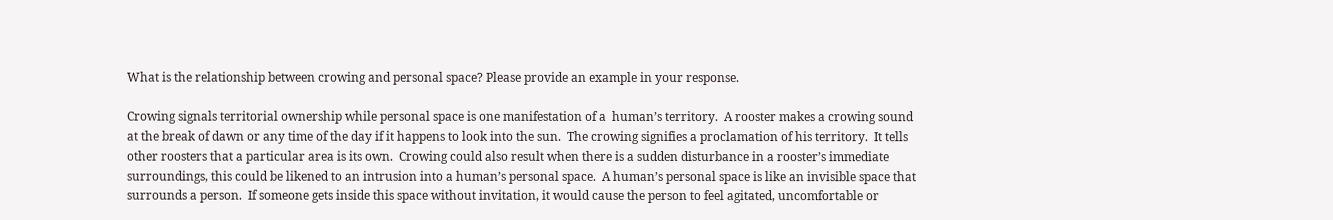What is the relationship between crowing and personal space? Please provide an example in your response.

Crowing signals territorial ownership while personal space is one manifestation of a  human’s territory.  A rooster makes a crowing sound at the break of dawn or any time of the day if it happens to look into the sun.  The crowing signifies a proclamation of his territory.  It tells other roosters that a particular area is its own.  Crowing could also result when there is a sudden disturbance in a rooster’s immediate surroundings, this could be likened to an intrusion into a human’s personal space.  A human’s personal space is like an invisible space that surrounds a person.  If someone gets inside this space without invitation, it would cause the person to feel agitated, uncomfortable or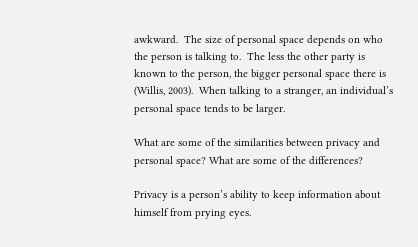awkward.  The size of personal space depends on who the person is talking to.  The less the other party is known to the person, the bigger personal space there is (Willis, 2003).  When talking to a stranger, an individual’s personal space tends to be larger.

What are some of the similarities between privacy and personal space? What are some of the differences?

Privacy is a person’s ability to keep information about himself from prying eyes.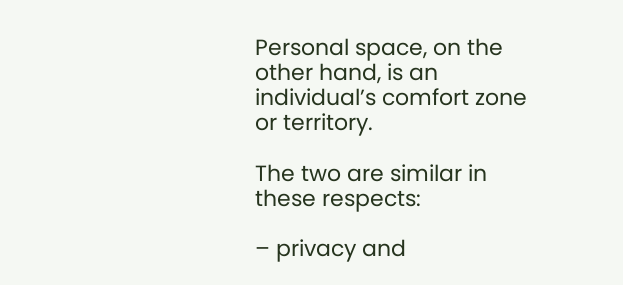Personal space, on the other hand, is an individual’s comfort zone or territory.

The two are similar in these respects:

– privacy and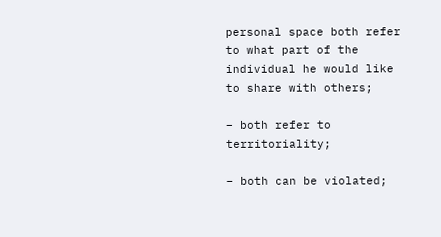personal space both refer to what part of the individual he would like to share with others;

– both refer to territoriality;

– both can be violated;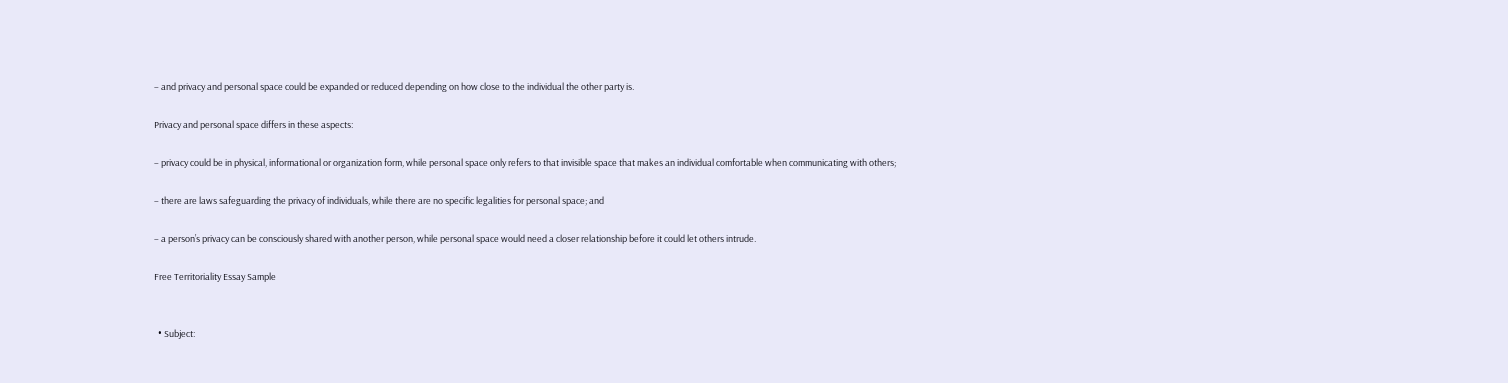– and privacy and personal space could be expanded or reduced depending on how close to the individual the other party is.

Privacy and personal space differs in these aspects:

– privacy could be in physical, informational or organization form, while personal space only refers to that invisible space that makes an individual comfortable when communicating with others;

– there are laws safeguarding the privacy of individuals, while there are no specific legalities for personal space; and

– a person’s privacy can be consciously shared with another person, while personal space would need a closer relationship before it could let others intrude.

Free Territoriality Essay Sample


  • Subject: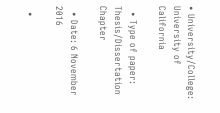• University/College: University of California

  • Type of paper: Thesis/Dissertation Chapter

  • Date: 6 November 2016

  •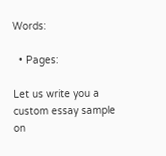Words:

  • Pages:

Let us write you a custom essay sample on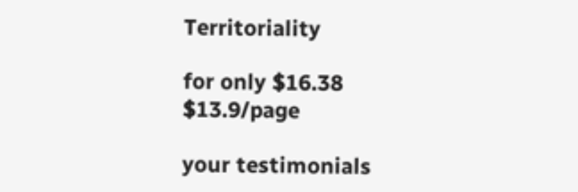Territoriality

for only $16.38 $13.9/page

your testimonials